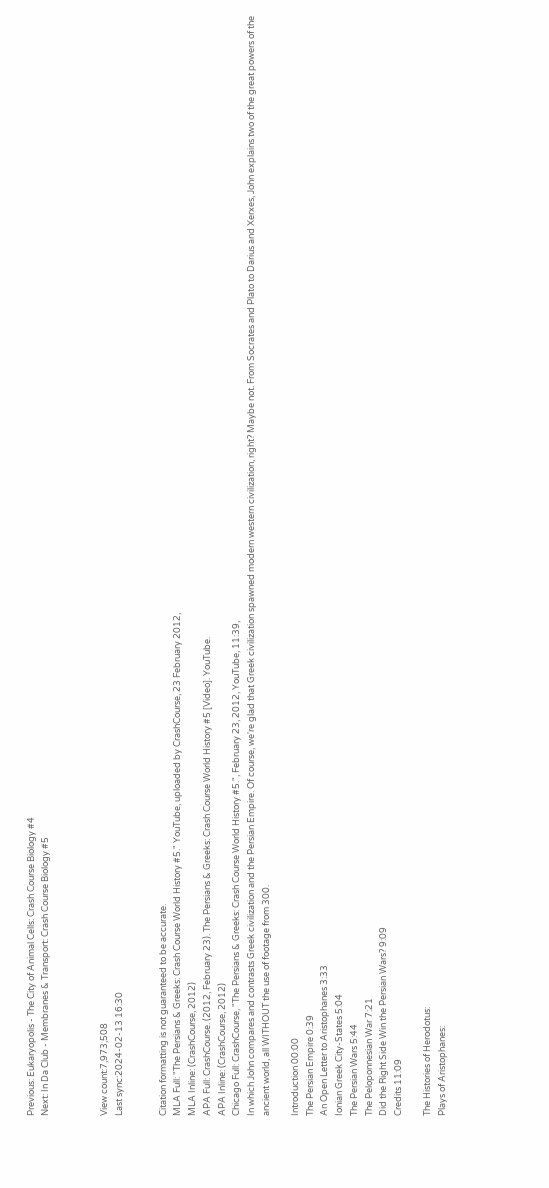Previous: Eukaryopolis - The City of Animal Cells: Crash Course Biology #4
Next: In Da Club - Membranes & Transport: Crash Course Biology #5



View count:7,973,508
Last sync:2024-02-13 16:30


Citation formatting is not guaranteed to be accurate.
MLA Full: "The Persians & Greeks: Crash Course World History #5." YouTube, uploaded by CrashCourse, 23 February 2012,
MLA Inline: (CrashCourse, 2012)
APA Full: CrashCourse. (2012, February 23). The Persians & Greeks: Crash Course World History #5 [Video]. YouTube.
APA Inline: (CrashCourse, 2012)
Chicago Full: CrashCourse, "The Persians & Greeks: Crash Course World History #5.", February 23, 2012, YouTube, 11:39,
In which John compares and contrasts Greek civilization and the Persian Empire. Of course, we're glad that Greek civilization spawned modern western civilization, right? Maybe not. From Socrates and Plato to Darius and Xerxes, John explains two of the great powers of the ancient world, all WITHOUT the use of footage from 300.

Introduction 00:00
The Persian Empire 0:39
An Open Letter to Aristophanes 3:33
Ionian Greek City-States 5:04
The Persian Wars 5:44
The Peloponnesian War 7:21
Did the Right Side Win the Persian Wars? 9:09
Credits 11:09

The Histories of Herodotus:
Plays of Aristophanes: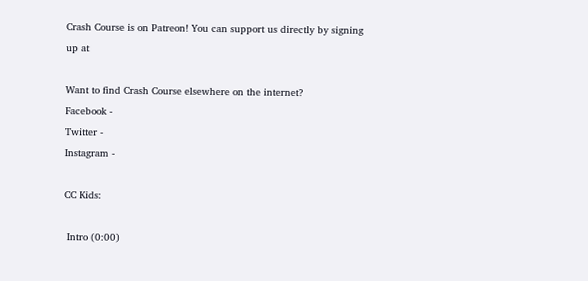Crash Course is on Patreon! You can support us directly by signing up at

Want to find Crash Course elsewhere on the internet?
Facebook -
Twitter -
Instagram -

CC Kids:

 Intro (0:00)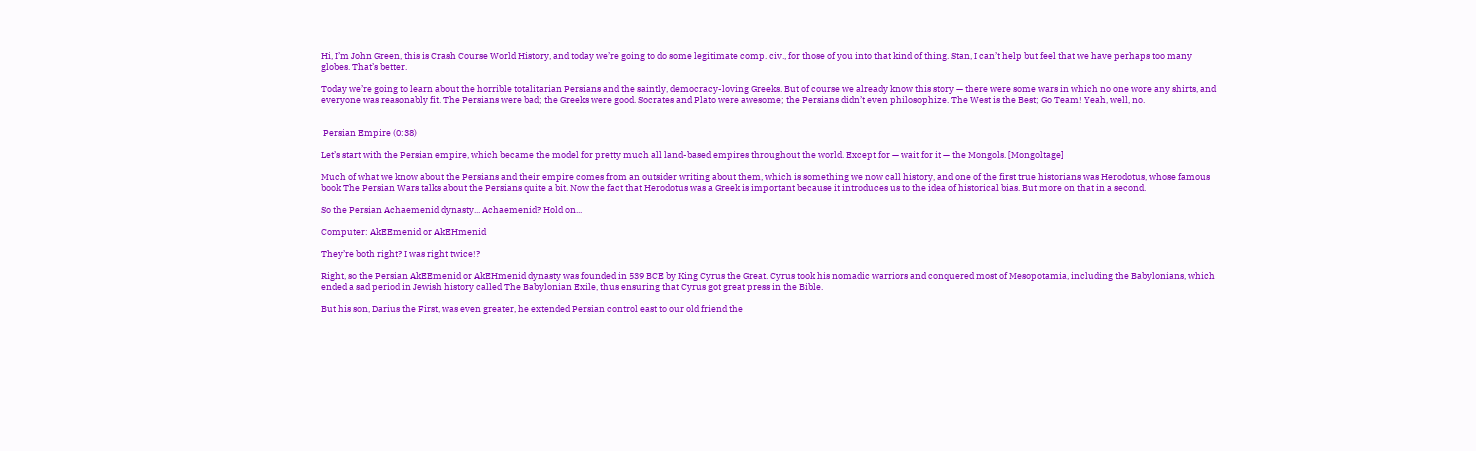Hi, I’m John Green, this is Crash Course World History, and today we’re going to do some legitimate comp. civ., for those of you into that kind of thing. Stan, I can’t help but feel that we have perhaps too many globes. That’s better.

Today we’re going to learn about the horrible totalitarian Persians and the saintly, democracy-loving Greeks. But of course we already know this story — there were some wars in which no one wore any shirts, and everyone was reasonably fit. The Persians were bad; the Greeks were good. Socrates and Plato were awesome; the Persians didn’t even philosophize. The West is the Best; Go Team! Yeah, well, no.


 Persian Empire (0:38)

Let’s start with the Persian empire, which became the model for pretty much all land-based empires throughout the world. Except for — wait for it — the Mongols. [Mongoltage]

Much of what we know about the Persians and their empire comes from an outsider writing about them, which is something we now call history, and one of the first true historians was Herodotus, whose famous book The Persian Wars talks about the Persians quite a bit. Now the fact that Herodotus was a Greek is important because it introduces us to the idea of historical bias. But more on that in a second.

So the Persian Achaemenid dynasty... Achaemenid? Hold on...

Computer: AkEEmenid or AkEHmenid

They’re both right? I was right twice!?

Right, so the Persian AkEEmenid or AkEHmenid dynasty was founded in 539 BCE by King Cyrus the Great. Cyrus took his nomadic warriors and conquered most of Mesopotamia, including the Babylonians, which ended a sad period in Jewish history called The Babylonian Exile, thus ensuring that Cyrus got great press in the Bible.

But his son, Darius the First, was even greater, he extended Persian control east to our old friend the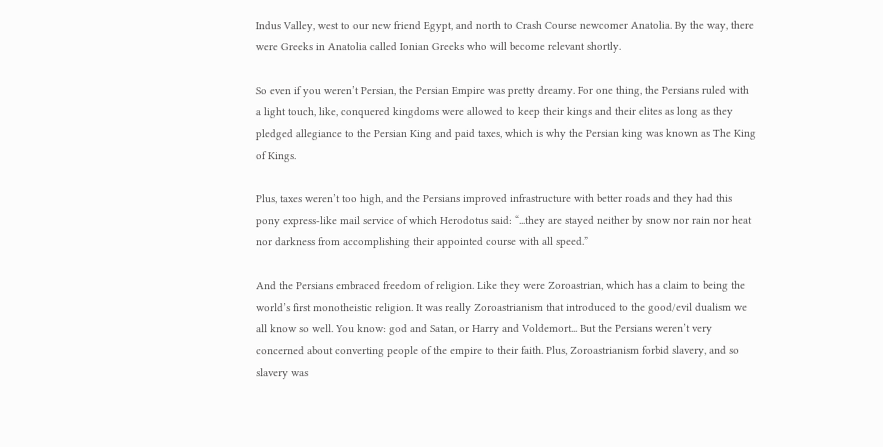Indus Valley, west to our new friend Egypt, and north to Crash Course newcomer Anatolia. By the way, there were Greeks in Anatolia called Ionian Greeks who will become relevant shortly.

So even if you weren’t Persian, the Persian Empire was pretty dreamy. For one thing, the Persians ruled with a light touch, like, conquered kingdoms were allowed to keep their kings and their elites as long as they pledged allegiance to the Persian King and paid taxes, which is why the Persian king was known as The King of Kings.

Plus, taxes weren’t too high, and the Persians improved infrastructure with better roads and they had this pony express-like mail service of which Herodotus said: “...they are stayed neither by snow nor rain nor heat nor darkness from accomplishing their appointed course with all speed.”

And the Persians embraced freedom of religion. Like they were Zoroastrian, which has a claim to being the world’s first monotheistic religion. It was really Zoroastrianism that introduced to the good/evil dualism we all know so well. You know: god and Satan, or Harry and Voldemort... But the Persians weren’t very concerned about converting people of the empire to their faith. Plus, Zoroastrianism forbid slavery, and so slavery was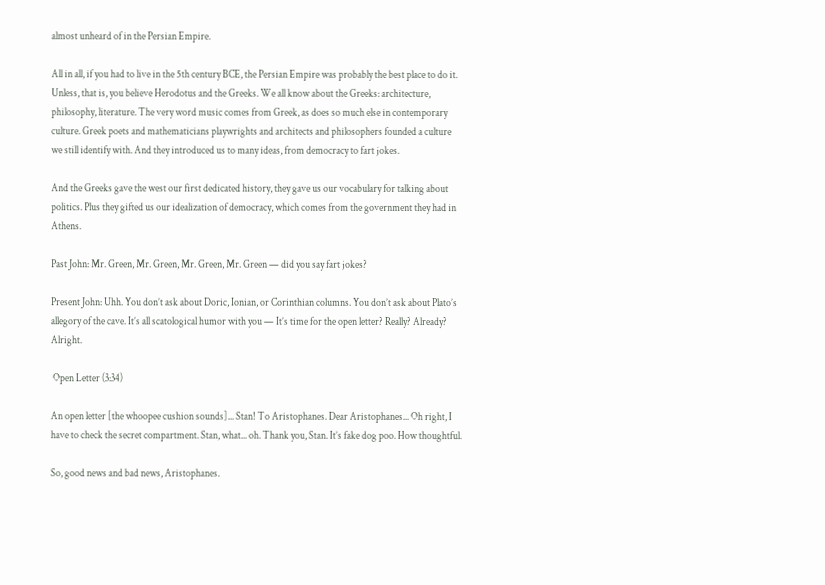almost unheard of in the Persian Empire.

All in all, if you had to live in the 5th century BCE, the Persian Empire was probably the best place to do it. Unless, that is, you believe Herodotus and the Greeks. We all know about the Greeks: architecture, philosophy, literature. The very word music comes from Greek, as does so much else in contemporary culture. Greek poets and mathematicians playwrights and architects and philosophers founded a culture we still identify with. And they introduced us to many ideas, from democracy to fart jokes.

And the Greeks gave the west our first dedicated history, they gave us our vocabulary for talking about politics. Plus they gifted us our idealization of democracy, which comes from the government they had in Athens.

Past John: Mr. Green, Mr. Green, Mr. Green, Mr. Green — did you say fart jokes?

Present John: Uhh. You don’t ask about Doric, Ionian, or Corinthian columns. You don’t ask about Plato’s allegory of the cave. It’s all scatological humor with you — It’s time for the open letter? Really? Already? Alright.

 Open Letter (3:34)

An open letter [the whoopee cushion sounds]... Stan! To Aristophanes. Dear Aristophanes... Oh right, I have to check the secret compartment. Stan, what... oh. Thank you, Stan. It’s fake dog poo. How thoughtful.

So, good news and bad news, Aristophanes.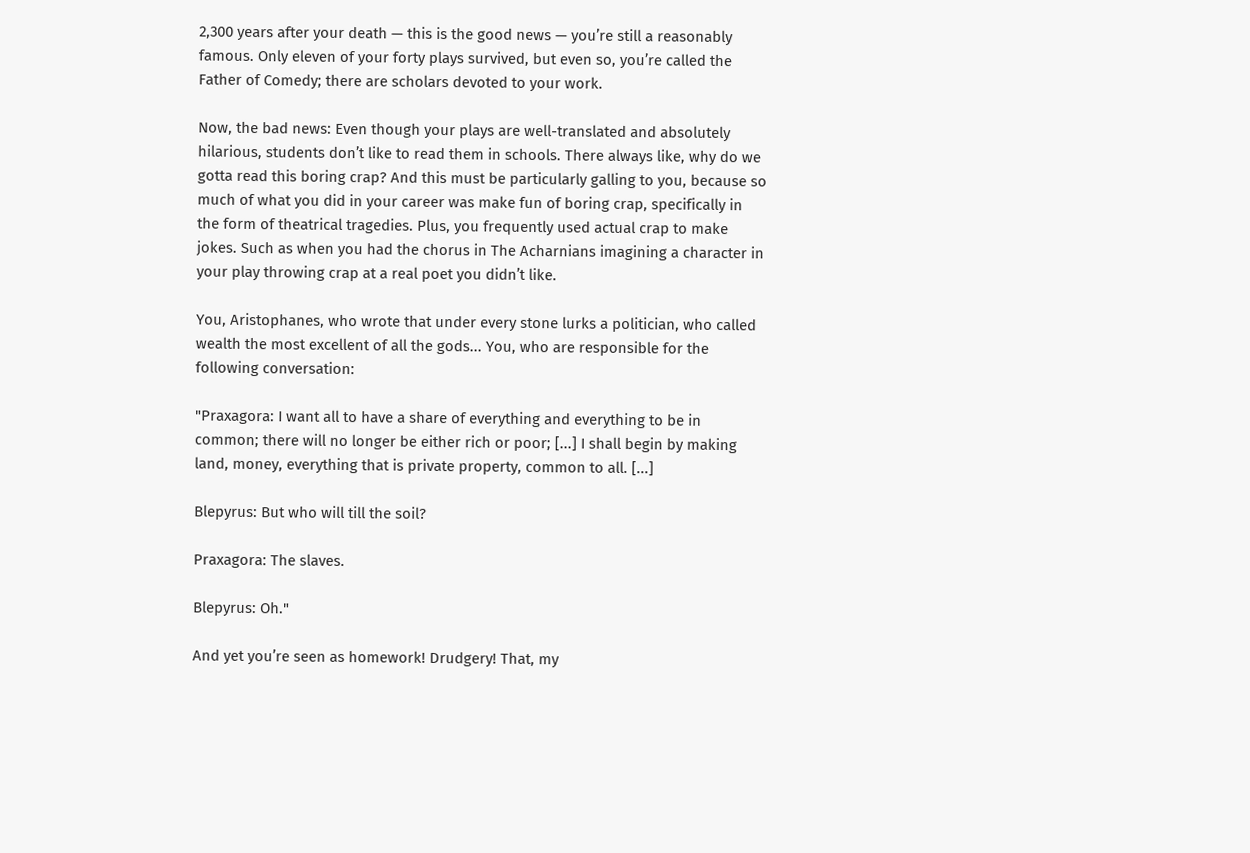2,300 years after your death — this is the good news — you’re still a reasonably famous. Only eleven of your forty plays survived, but even so, you’re called the Father of Comedy; there are scholars devoted to your work.

Now, the bad news: Even though your plays are well-translated and absolutely hilarious, students don’t like to read them in schools. There always like, why do we gotta read this boring crap? And this must be particularly galling to you, because so much of what you did in your career was make fun of boring crap, specifically in the form of theatrical tragedies. Plus, you frequently used actual crap to make jokes. Such as when you had the chorus in The Acharnians imagining a character in your play throwing crap at a real poet you didn’t like.

You, Aristophanes, who wrote that under every stone lurks a politician, who called wealth the most excellent of all the gods... You, who are responsible for the following conversation:

"Praxagora: I want all to have a share of everything and everything to be in common; there will no longer be either rich or poor; [...] I shall begin by making land, money, everything that is private property, common to all. [...]

Blepyrus: But who will till the soil?

Praxagora: The slaves.

Blepyrus: Oh."

And yet you’re seen as homework! Drudgery! That, my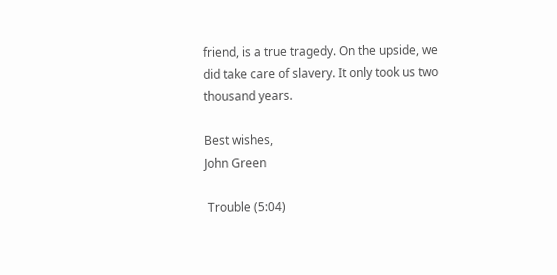friend, is a true tragedy. On the upside, we did take care of slavery. It only took us two thousand years.

Best wishes,
John Green

 Trouble (5:04)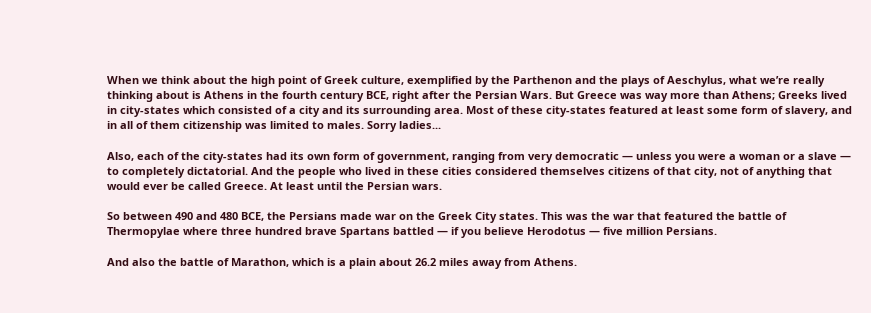When we think about the high point of Greek culture, exemplified by the Parthenon and the plays of Aeschylus, what we’re really thinking about is Athens in the fourth century BCE, right after the Persian Wars. But Greece was way more than Athens; Greeks lived in city-states which consisted of a city and its surrounding area. Most of these city-states featured at least some form of slavery, and in all of them citizenship was limited to males. Sorry ladies...

Also, each of the city-states had its own form of government, ranging from very democratic — unless you were a woman or a slave — to completely dictatorial. And the people who lived in these cities considered themselves citizens of that city, not of anything that would ever be called Greece. At least until the Persian wars.

So between 490 and 480 BCE, the Persians made war on the Greek City states. This was the war that featured the battle of Thermopylae where three hundred brave Spartans battled — if you believe Herodotus — five million Persians.

And also the battle of Marathon, which is a plain about 26.2 miles away from Athens.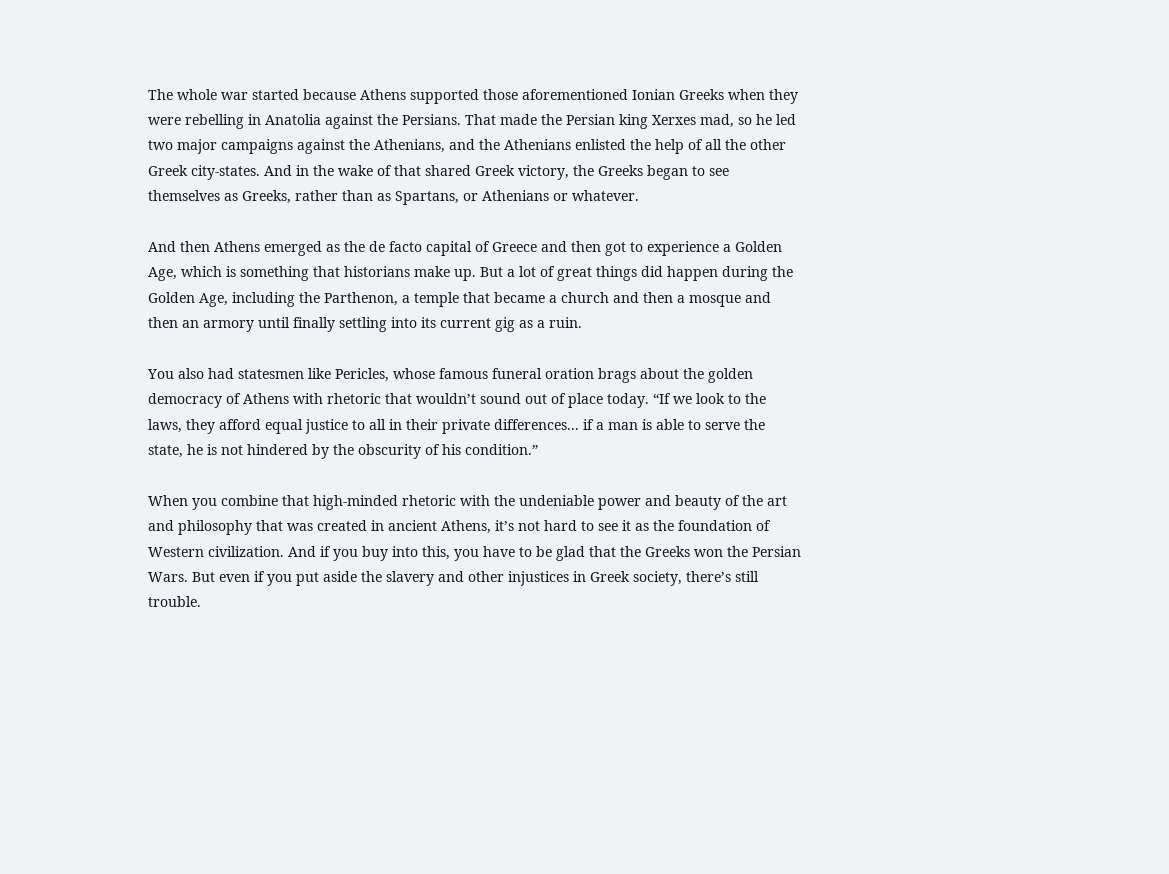The whole war started because Athens supported those aforementioned Ionian Greeks when they were rebelling in Anatolia against the Persians. That made the Persian king Xerxes mad, so he led two major campaigns against the Athenians, and the Athenians enlisted the help of all the other Greek city-states. And in the wake of that shared Greek victory, the Greeks began to see themselves as Greeks, rather than as Spartans, or Athenians or whatever.

And then Athens emerged as the de facto capital of Greece and then got to experience a Golden Age, which is something that historians make up. But a lot of great things did happen during the Golden Age, including the Parthenon, a temple that became a church and then a mosque and then an armory until finally settling into its current gig as a ruin.

You also had statesmen like Pericles, whose famous funeral oration brags about the golden democracy of Athens with rhetoric that wouldn’t sound out of place today. “If we look to the laws, they afford equal justice to all in their private differences... if a man is able to serve the state, he is not hindered by the obscurity of his condition.”

When you combine that high-minded rhetoric with the undeniable power and beauty of the art and philosophy that was created in ancient Athens, it’s not hard to see it as the foundation of Western civilization. And if you buy into this, you have to be glad that the Greeks won the Persian Wars. But even if you put aside the slavery and other injustices in Greek society, there’s still trouble.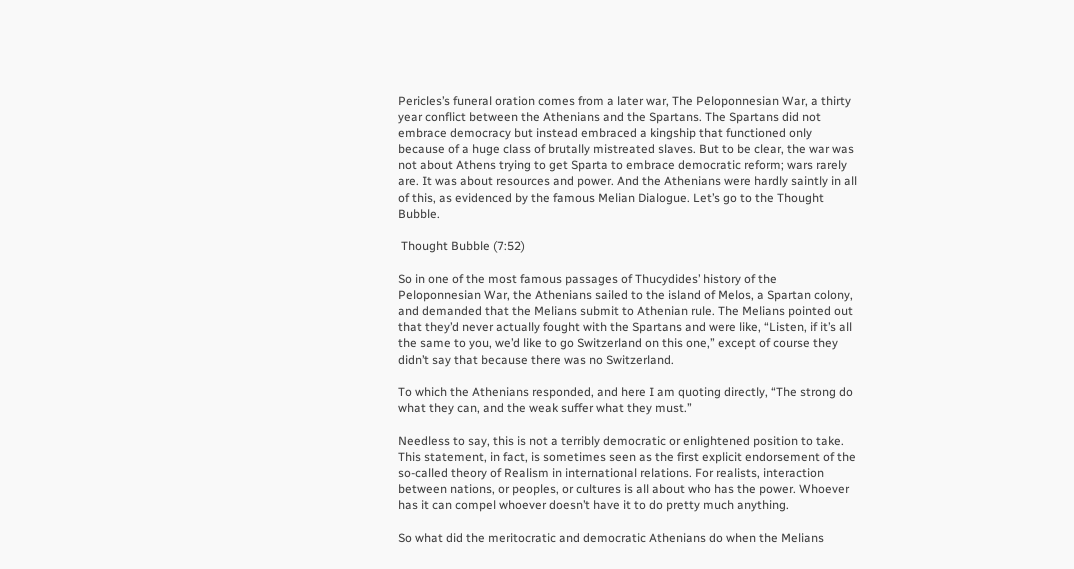Pericles’s funeral oration comes from a later war, The Peloponnesian War, a thirty year conflict between the Athenians and the Spartans. The Spartans did not embrace democracy but instead embraced a kingship that functioned only because of a huge class of brutally mistreated slaves. But to be clear, the war was not about Athens trying to get Sparta to embrace democratic reform; wars rarely are. It was about resources and power. And the Athenians were hardly saintly in all of this, as evidenced by the famous Melian Dialogue. Let’s go to the Thought Bubble.

 Thought Bubble (7:52)

So in one of the most famous passages of Thucydides’ history of the Peloponnesian War, the Athenians sailed to the island of Melos, a Spartan colony, and demanded that the Melians submit to Athenian rule. The Melians pointed out that they’d never actually fought with the Spartans and were like, “Listen, if it’s all the same to you, we’d like to go Switzerland on this one,” except of course they didn’t say that because there was no Switzerland.

To which the Athenians responded, and here I am quoting directly, “The strong do what they can, and the weak suffer what they must.”

Needless to say, this is not a terribly democratic or enlightened position to take. This statement, in fact, is sometimes seen as the first explicit endorsement of the so-called theory of Realism in international relations. For realists, interaction between nations, or peoples, or cultures is all about who has the power. Whoever has it can compel whoever doesn’t have it to do pretty much anything.

So what did the meritocratic and democratic Athenians do when the Melians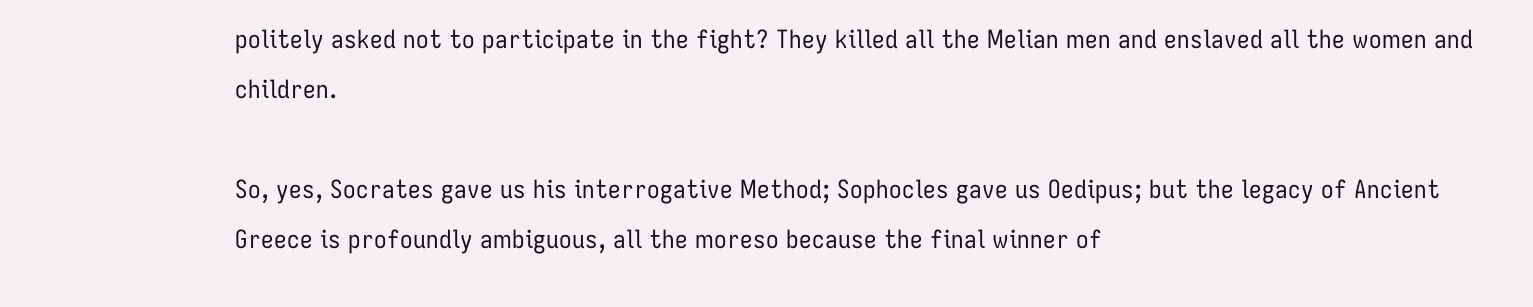politely asked not to participate in the fight? They killed all the Melian men and enslaved all the women and children.

So, yes, Socrates gave us his interrogative Method; Sophocles gave us Oedipus; but the legacy of Ancient Greece is profoundly ambiguous, all the moreso because the final winner of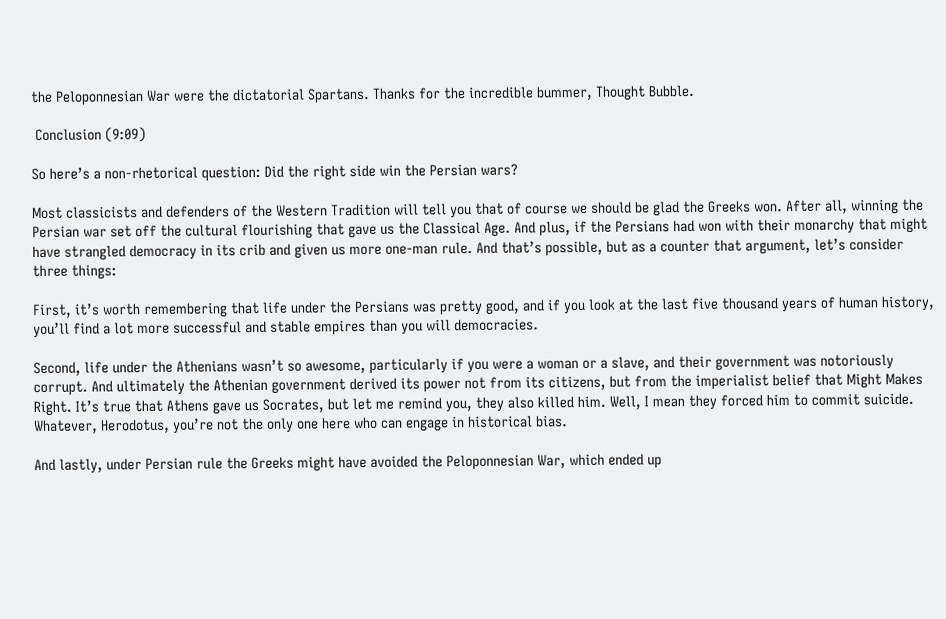the Peloponnesian War were the dictatorial Spartans. Thanks for the incredible bummer, Thought Bubble.

 Conclusion (9:09)

So here’s a non-rhetorical question: Did the right side win the Persian wars?

Most classicists and defenders of the Western Tradition will tell you that of course we should be glad the Greeks won. After all, winning the Persian war set off the cultural flourishing that gave us the Classical Age. And plus, if the Persians had won with their monarchy that might have strangled democracy in its crib and given us more one-man rule. And that’s possible, but as a counter that argument, let’s consider three things:

First, it’s worth remembering that life under the Persians was pretty good, and if you look at the last five thousand years of human history, you’ll find a lot more successful and stable empires than you will democracies.

Second, life under the Athenians wasn’t so awesome, particularly if you were a woman or a slave, and their government was notoriously corrupt. And ultimately the Athenian government derived its power not from its citizens, but from the imperialist belief that Might Makes Right. It’s true that Athens gave us Socrates, but let me remind you, they also killed him. Well, I mean they forced him to commit suicide. Whatever, Herodotus, you’re not the only one here who can engage in historical bias.

And lastly, under Persian rule the Greeks might have avoided the Peloponnesian War, which ended up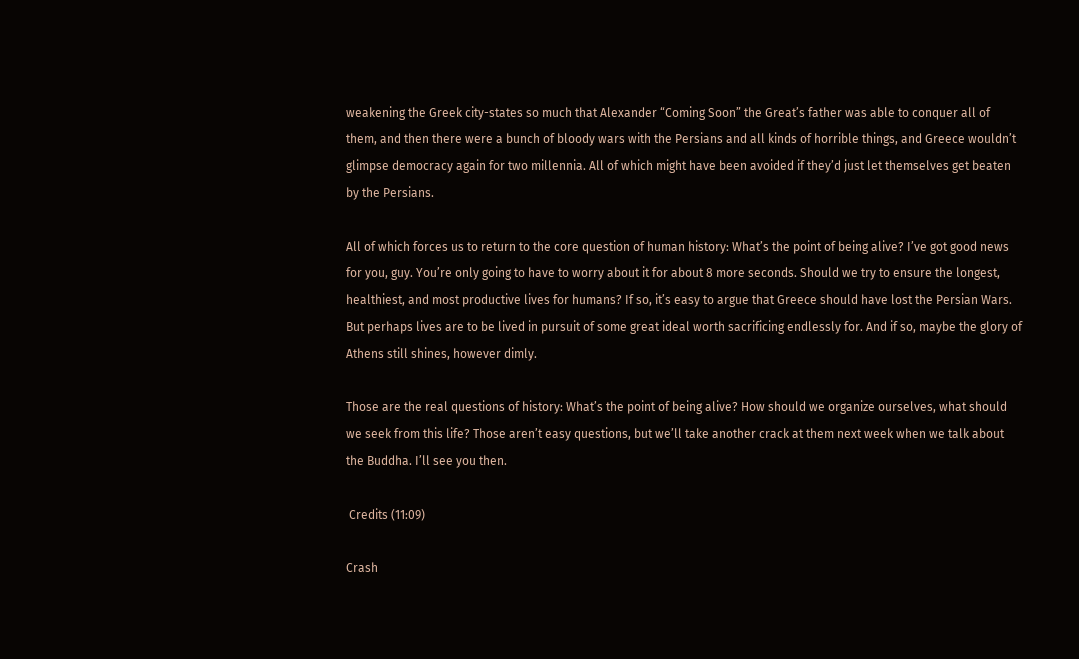weakening the Greek city-states so much that Alexander “Coming Soon” the Great’s father was able to conquer all of them, and then there were a bunch of bloody wars with the Persians and all kinds of horrible things, and Greece wouldn’t glimpse democracy again for two millennia. All of which might have been avoided if they’d just let themselves get beaten by the Persians.

All of which forces us to return to the core question of human history: What’s the point of being alive? I’ve got good news for you, guy. You’re only going to have to worry about it for about 8 more seconds. Should we try to ensure the longest, healthiest, and most productive lives for humans? If so, it’s easy to argue that Greece should have lost the Persian Wars. But perhaps lives are to be lived in pursuit of some great ideal worth sacrificing endlessly for. And if so, maybe the glory of Athens still shines, however dimly.

Those are the real questions of history: What’s the point of being alive? How should we organize ourselves, what should we seek from this life? Those aren’t easy questions, but we’ll take another crack at them next week when we talk about the Buddha. I’ll see you then.

 Credits (11:09)

Crash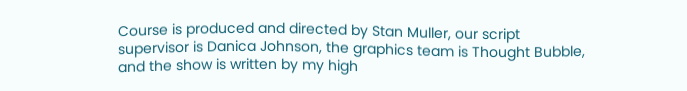Course is produced and directed by Stan Muller, our script supervisor is Danica Johnson, the graphics team is Thought Bubble, and the show is written by my high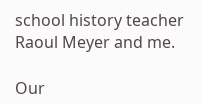school history teacher Raoul Meyer and me.

Our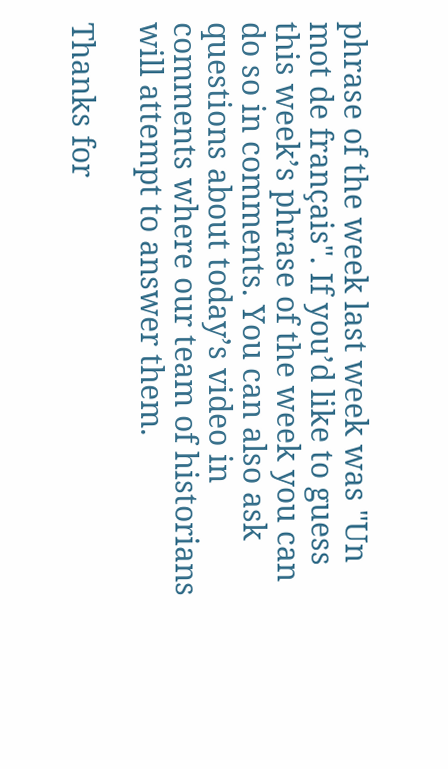phrase of the week last week was "Un mot de français". If you’d like to guess this week’s phrase of the week you can do so in comments. You can also ask questions about today’s video in comments where our team of historians will attempt to answer them.

Thanks for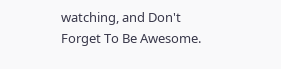watching, and Don't Forget To Be Awesome.